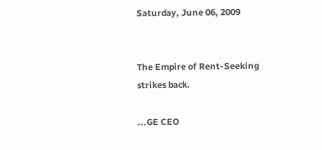Saturday, June 06, 2009


The Empire of Rent-Seeking strikes back.

...GE CEO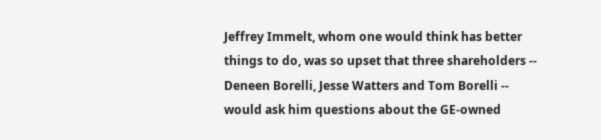Jeffrey Immelt, whom one would think has better things to do, was so upset that three shareholders -- Deneen Borelli, Jesse Watters and Tom Borelli -- would ask him questions about the GE-owned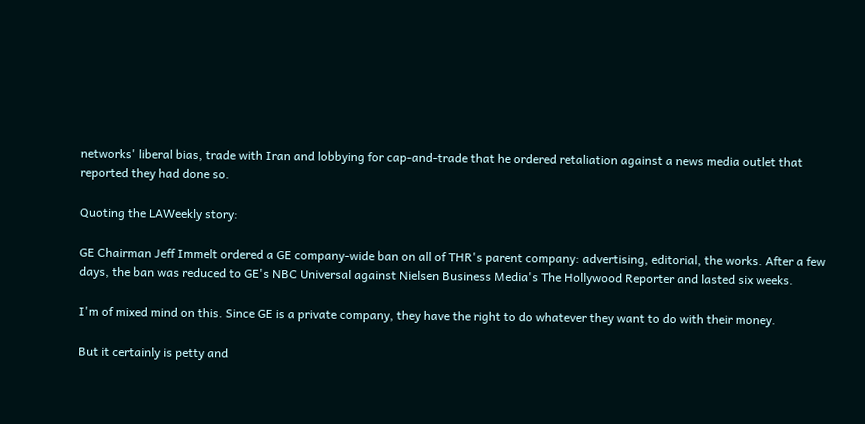networks' liberal bias, trade with Iran and lobbying for cap-and-trade that he ordered retaliation against a news media outlet that reported they had done so.

Quoting the LAWeekly story:

GE Chairman Jeff Immelt ordered a GE company-wide ban on all of THR's parent company: advertising, editorial, the works. After a few days, the ban was reduced to GE's NBC Universal against Nielsen Business Media's The Hollywood Reporter and lasted six weeks.

I'm of mixed mind on this. Since GE is a private company, they have the right to do whatever they want to do with their money.

But it certainly is petty and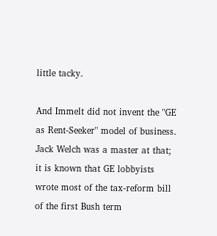little tacky.

And Immelt did not invent the "GE as Rent-Seeker" model of business. Jack Welch was a master at that; it is known that GE lobbyists wrote most of the tax-reform bill of the first Bush term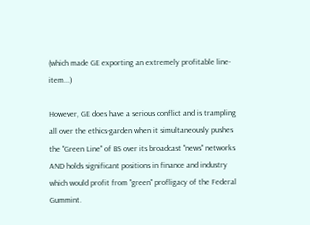(which made GE exporting an extremely profitable line-item...)

However, GE does have a serious conflict and is trampling all over the ethics-garden when it simultaneously pushes the "Green Line" of BS over its broadcast "news" networks AND holds significant positions in finance and industry which would profit from "green" profligacy of the Federal Gummint.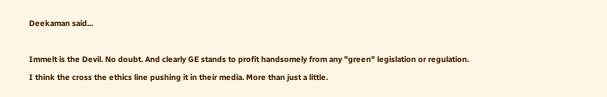Deekaman said...

Immelt is the Devil. No doubt. And clearly GE stands to profit handsomely from any "green" legislation or regulation. I think the cross the ethics line pushing it in their media. More than just a little.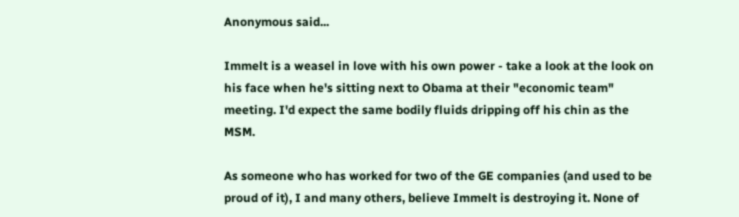Anonymous said...

Immelt is a weasel in love with his own power - take a look at the look on his face when he's sitting next to Obama at their "economic team" meeting. I'd expect the same bodily fluids dripping off his chin as the MSM.

As someone who has worked for two of the GE companies (and used to be proud of it), I and many others, believe Immelt is destroying it. None of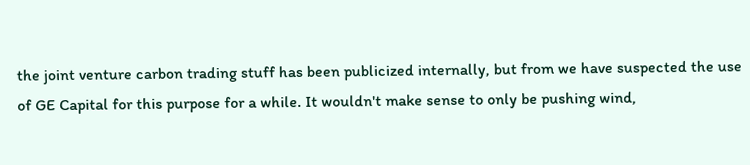the joint venture carbon trading stuff has been publicized internally, but from we have suspected the use of GE Capital for this purpose for a while. It wouldn't make sense to only be pushing wind,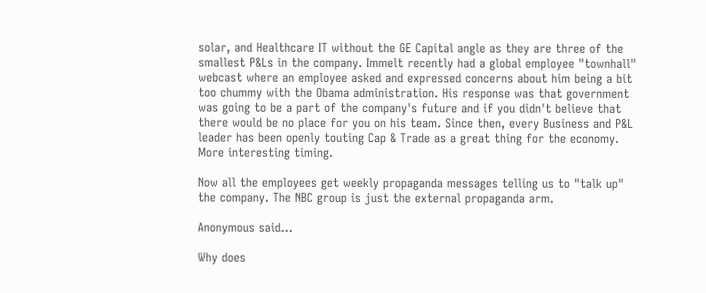solar, and Healthcare IT without the GE Capital angle as they are three of the smallest P&Ls in the company. Immelt recently had a global employee "townhall" webcast where an employee asked and expressed concerns about him being a bit too chummy with the Obama administration. His response was that government was going to be a part of the company's future and if you didn't believe that there would be no place for you on his team. Since then, every Business and P&L leader has been openly touting Cap & Trade as a great thing for the economy. More interesting timing.

Now all the employees get weekly propaganda messages telling us to "talk up" the company. The NBC group is just the external propaganda arm.

Anonymous said...

Why does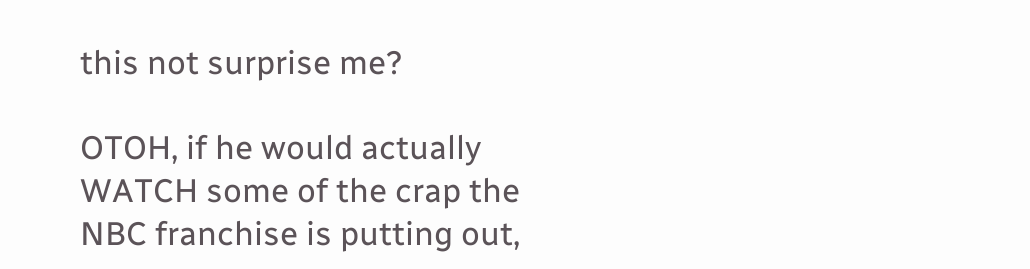this not surprise me?

OTOH, if he would actually WATCH some of the crap the NBC franchise is putting out,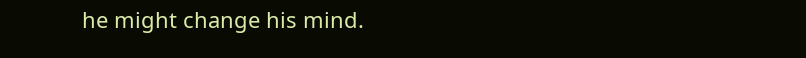he might change his mind.